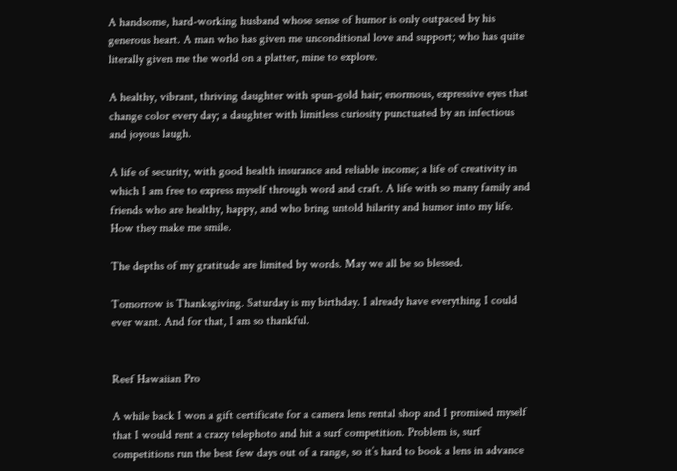A handsome, hard-working husband whose sense of humor is only outpaced by his generous heart. A man who has given me unconditional love and support; who has quite literally given me the world on a platter, mine to explore.

A healthy, vibrant, thriving daughter with spun-gold hair; enormous, expressive eyes that change color every day; a daughter with limitless curiosity punctuated by an infectious and joyous laugh.

A life of security, with good health insurance and reliable income; a life of creativity in which I am free to express myself through word and craft. A life with so many family and friends who are healthy, happy, and who bring untold hilarity and humor into my life. How they make me smile.

The depths of my gratitude are limited by words. May we all be so blessed.

Tomorrow is Thanksgiving. Saturday is my birthday. I already have everything I could ever want. And for that, I am so thankful.


Reef Hawaiian Pro

A while back I won a gift certificate for a camera lens rental shop and I promised myself that I would rent a crazy telephoto and hit a surf competition. Problem is, surf competitions run the best few days out of a range, so it’s hard to book a lens in advance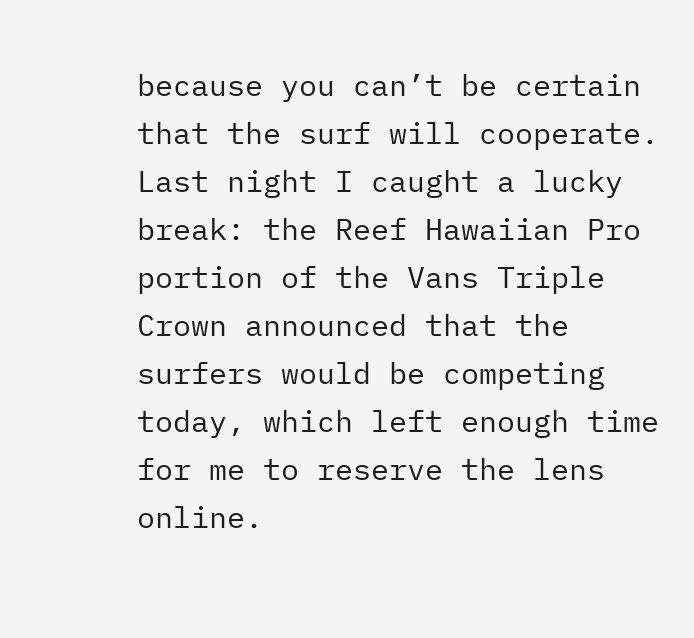because you can’t be certain that the surf will cooperate. Last night I caught a lucky break: the Reef Hawaiian Pro portion of the Vans Triple Crown announced that the surfers would be competing today, which left enough time for me to reserve the lens online.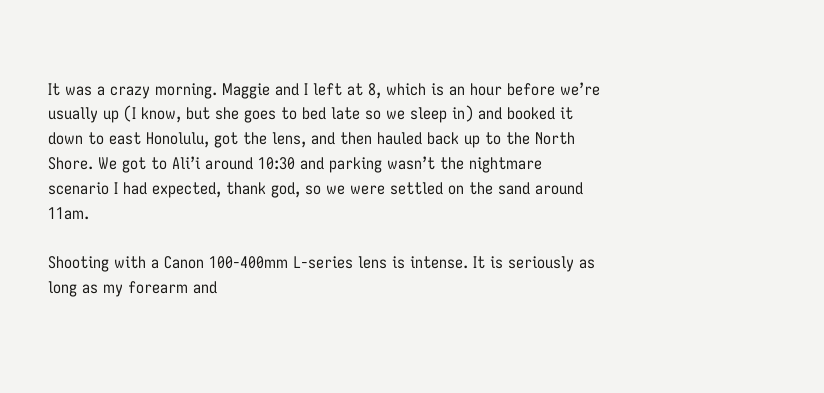It was a crazy morning. Maggie and I left at 8, which is an hour before we’re usually up (I know, but she goes to bed late so we sleep in) and booked it down to east Honolulu, got the lens, and then hauled back up to the North Shore. We got to Ali’i around 10:30 and parking wasn’t the nightmare scenario I had expected, thank god, so we were settled on the sand around 11am.

Shooting with a Canon 100-400mm L-series lens is intense. It is seriously as long as my forearm and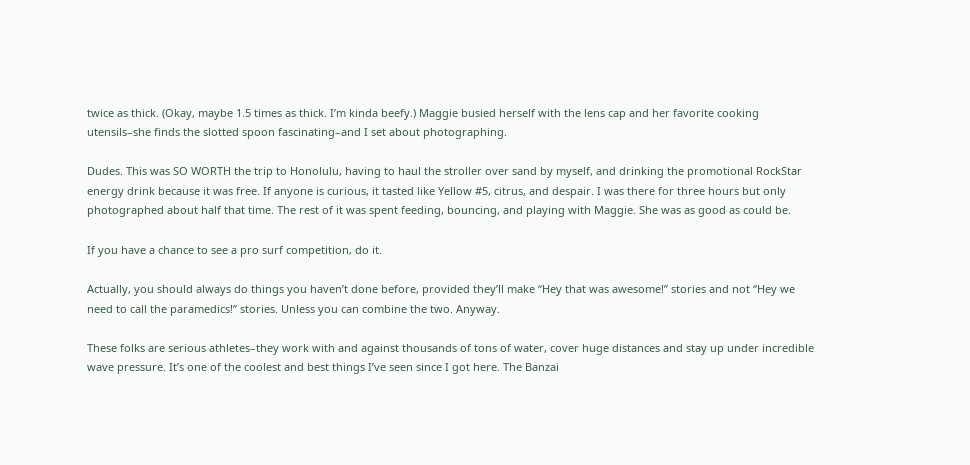twice as thick. (Okay, maybe 1.5 times as thick. I’m kinda beefy.) Maggie busied herself with the lens cap and her favorite cooking utensils–she finds the slotted spoon fascinating–and I set about photographing.

Dudes. This was SO WORTH the trip to Honolulu, having to haul the stroller over sand by myself, and drinking the promotional RockStar energy drink because it was free. If anyone is curious, it tasted like Yellow #5, citrus, and despair. I was there for three hours but only photographed about half that time. The rest of it was spent feeding, bouncing, and playing with Maggie. She was as good as could be.

If you have a chance to see a pro surf competition, do it.

Actually, you should always do things you haven’t done before, provided they’ll make “Hey that was awesome!” stories and not “Hey we need to call the paramedics!” stories. Unless you can combine the two. Anyway.

These folks are serious athletes–they work with and against thousands of tons of water, cover huge distances and stay up under incredible wave pressure. It’s one of the coolest and best things I’ve seen since I got here. The Banzai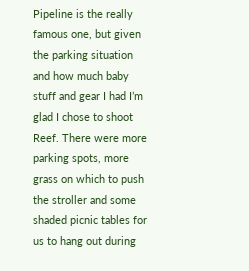Pipeline is the really famous one, but given the parking situation and how much baby stuff and gear I had I’m glad I chose to shoot Reef. There were more parking spots, more grass on which to push the stroller and some shaded picnic tables for us to hang out during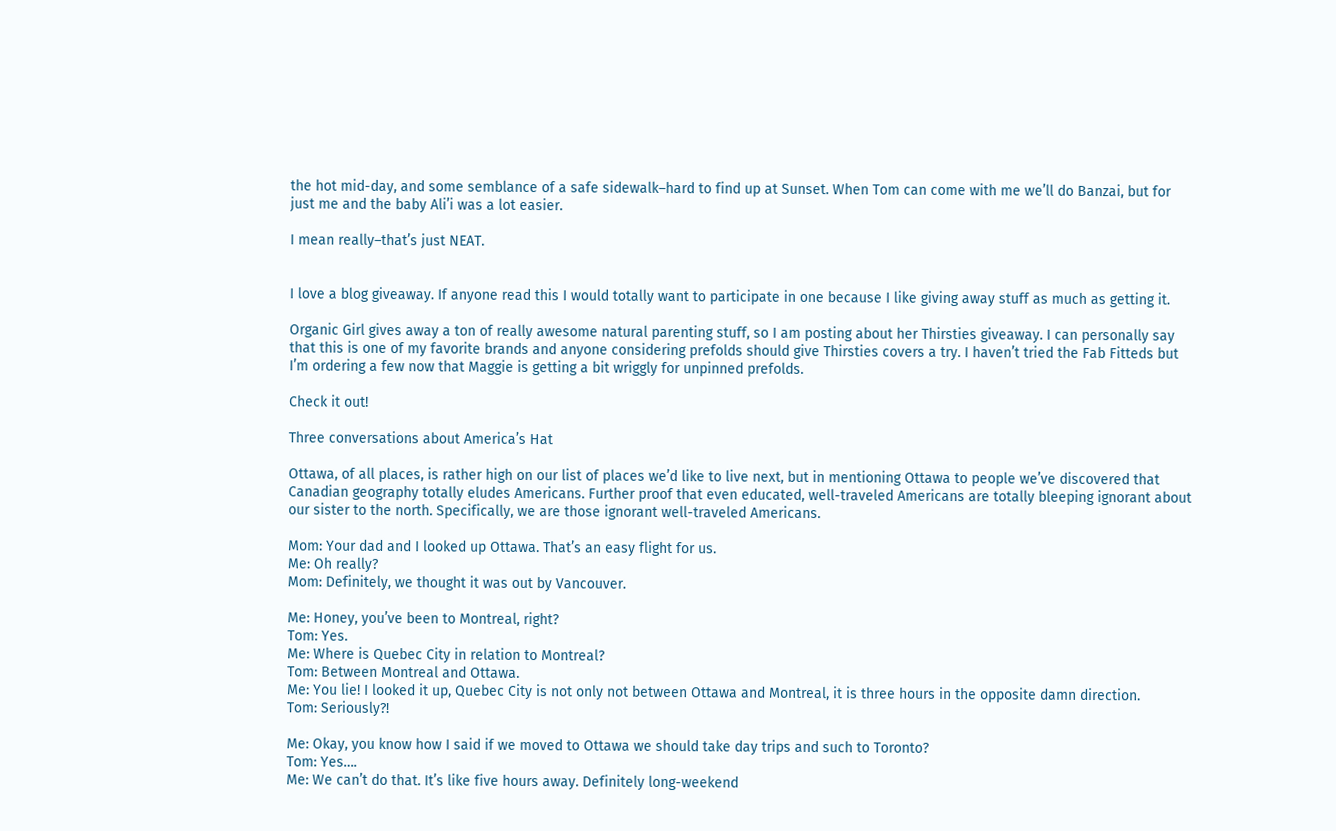the hot mid-day, and some semblance of a safe sidewalk–hard to find up at Sunset. When Tom can come with me we’ll do Banzai, but for just me and the baby Ali’i was a lot easier.

I mean really–that’s just NEAT.


I love a blog giveaway. If anyone read this I would totally want to participate in one because I like giving away stuff as much as getting it.

Organic Girl gives away a ton of really awesome natural parenting stuff, so I am posting about her Thirsties giveaway. I can personally say that this is one of my favorite brands and anyone considering prefolds should give Thirsties covers a try. I haven’t tried the Fab Fitteds but I’m ordering a few now that Maggie is getting a bit wriggly for unpinned prefolds.

Check it out!

Three conversations about America’s Hat

Ottawa, of all places, is rather high on our list of places we’d like to live next, but in mentioning Ottawa to people we’ve discovered that Canadian geography totally eludes Americans. Further proof that even educated, well-traveled Americans are totally bleeping ignorant about our sister to the north. Specifically, we are those ignorant well-traveled Americans.

Mom: Your dad and I looked up Ottawa. That’s an easy flight for us.
Me: Oh really?
Mom: Definitely, we thought it was out by Vancouver.

Me: Honey, you’ve been to Montreal, right?
Tom: Yes.
Me: Where is Quebec City in relation to Montreal?
Tom: Between Montreal and Ottawa.
Me: You lie! I looked it up, Quebec City is not only not between Ottawa and Montreal, it is three hours in the opposite damn direction.
Tom: Seriously?!

Me: Okay, you know how I said if we moved to Ottawa we should take day trips and such to Toronto?
Tom: Yes….
Me: We can’t do that. It’s like five hours away. Definitely long-weekend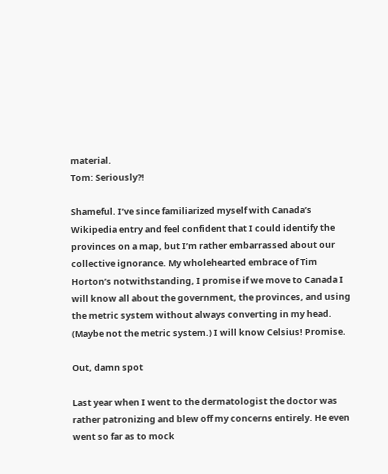material.
Tom: Seriously?!

Shameful. I’ve since familiarized myself with Canada’s Wikipedia entry and feel confident that I could identify the provinces on a map, but I’m rather embarrassed about our collective ignorance. My wholehearted embrace of Tim Horton’s notwithstanding, I promise if we move to Canada I will know all about the government, the provinces, and using the metric system without always converting in my head. (Maybe not the metric system.) I will know Celsius! Promise.

Out, damn spot

Last year when I went to the dermatologist the doctor was rather patronizing and blew off my concerns entirely. He even went so far as to mock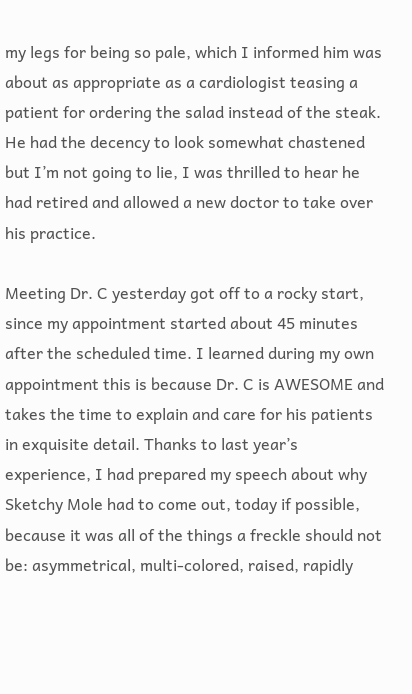my legs for being so pale, which I informed him was about as appropriate as a cardiologist teasing a patient for ordering the salad instead of the steak. He had the decency to look somewhat chastened but I’m not going to lie, I was thrilled to hear he had retired and allowed a new doctor to take over his practice.

Meeting Dr. C yesterday got off to a rocky start, since my appointment started about 45 minutes after the scheduled time. I learned during my own appointment this is because Dr. C is AWESOME and takes the time to explain and care for his patients in exquisite detail. Thanks to last year’s experience, I had prepared my speech about why Sketchy Mole had to come out, today if possible, because it was all of the things a freckle should not be: asymmetrical, multi-colored, raised, rapidly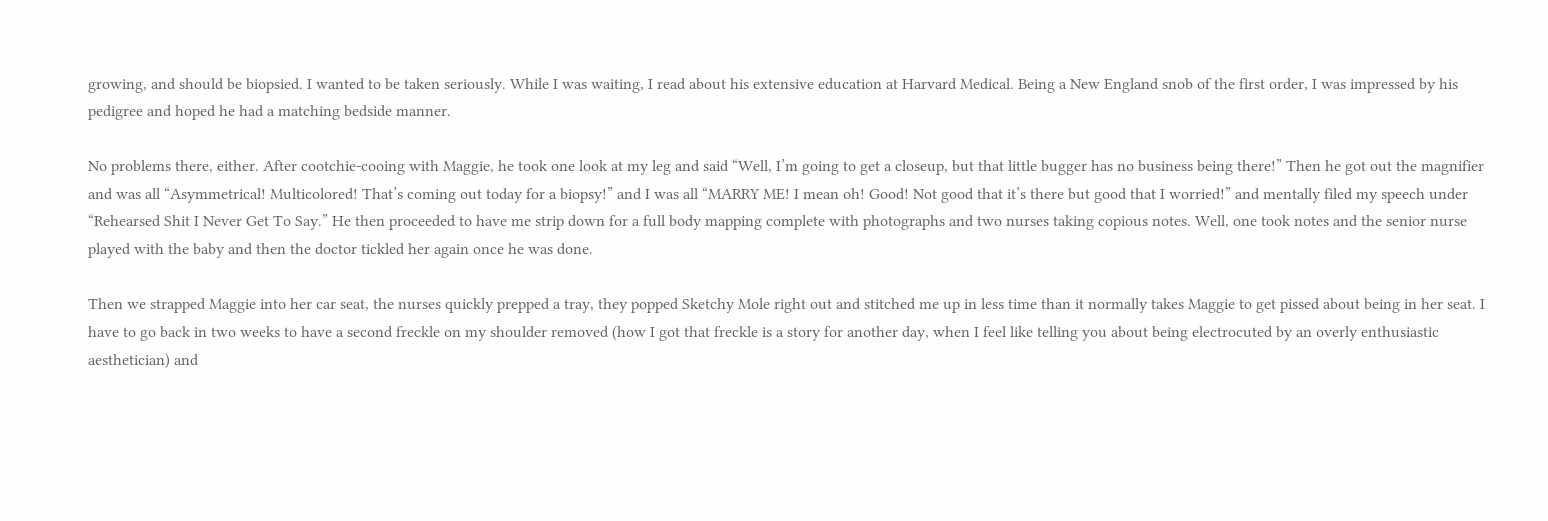growing, and should be biopsied. I wanted to be taken seriously. While I was waiting, I read about his extensive education at Harvard Medical. Being a New England snob of the first order, I was impressed by his pedigree and hoped he had a matching bedside manner.

No problems there, either. After cootchie-cooing with Maggie, he took one look at my leg and said “Well, I’m going to get a closeup, but that little bugger has no business being there!” Then he got out the magnifier and was all “Asymmetrical! Multicolored! That’s coming out today for a biopsy!” and I was all “MARRY ME! I mean oh! Good! Not good that it’s there but good that I worried!” and mentally filed my speech under “Rehearsed Shit I Never Get To Say.” He then proceeded to have me strip down for a full body mapping complete with photographs and two nurses taking copious notes. Well, one took notes and the senior nurse played with the baby and then the doctor tickled her again once he was done.

Then we strapped Maggie into her car seat, the nurses quickly prepped a tray, they popped Sketchy Mole right out and stitched me up in less time than it normally takes Maggie to get pissed about being in her seat. I have to go back in two weeks to have a second freckle on my shoulder removed (how I got that freckle is a story for another day, when I feel like telling you about being electrocuted by an overly enthusiastic aesthetician) and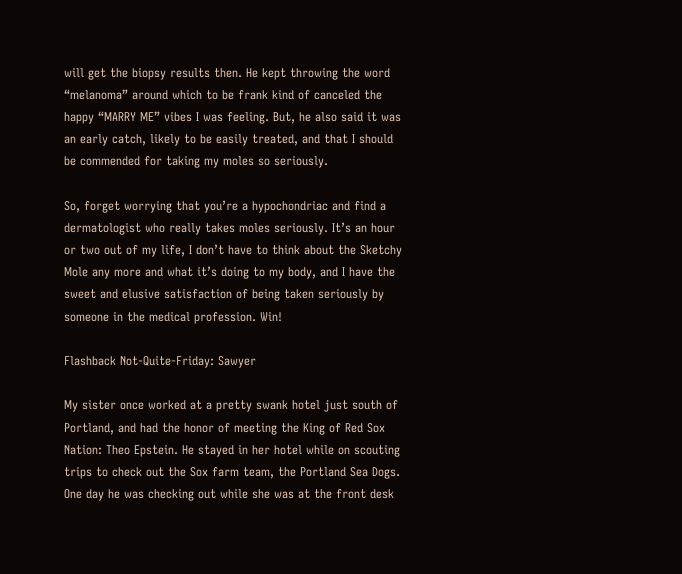will get the biopsy results then. He kept throwing the word “melanoma” around which to be frank kind of canceled the happy “MARRY ME” vibes I was feeling. But, he also said it was an early catch, likely to be easily treated, and that I should be commended for taking my moles so seriously.

So, forget worrying that you’re a hypochondriac and find a dermatologist who really takes moles seriously. It’s an hour or two out of my life, I don’t have to think about the Sketchy Mole any more and what it’s doing to my body, and I have the sweet and elusive satisfaction of being taken seriously by someone in the medical profession. Win!

Flashback Not-Quite-Friday: Sawyer

My sister once worked at a pretty swank hotel just south of Portland, and had the honor of meeting the King of Red Sox Nation: Theo Epstein. He stayed in her hotel while on scouting trips to check out the Sox farm team, the Portland Sea Dogs. One day he was checking out while she was at the front desk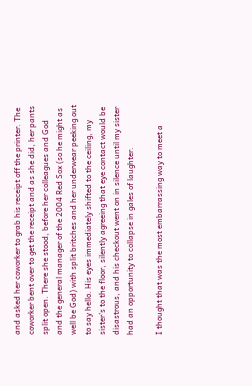and asked her coworker to grab his receipt off the printer. The coworker bent over to get the receipt and as she did, her pants split open. There she stood, before her colleagues and God and the general manager of the 2004 Red Sox (so he might as well be God) with split britches and her underwear peeking out to say hello. His eyes immediately shifted to the ceiling, my sister’s to the floor, silently agreeing that eye contact would be disastrous, and his checkout went on in silence until my sister had an opportunity to collapse in gales of laughter.

I thought that was the most embarrassing way to meet a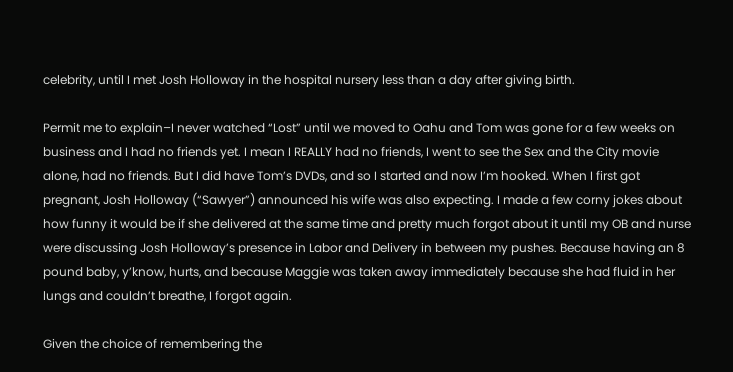celebrity, until I met Josh Holloway in the hospital nursery less than a day after giving birth.

Permit me to explain–I never watched “Lost” until we moved to Oahu and Tom was gone for a few weeks on business and I had no friends yet. I mean I REALLY had no friends, I went to see the Sex and the City movie alone, had no friends. But I did have Tom’s DVDs, and so I started and now I’m hooked. When I first got pregnant, Josh Holloway (“Sawyer”) announced his wife was also expecting. I made a few corny jokes about how funny it would be if she delivered at the same time and pretty much forgot about it until my OB and nurse were discussing Josh Holloway’s presence in Labor and Delivery in between my pushes. Because having an 8 pound baby, y’know, hurts, and because Maggie was taken away immediately because she had fluid in her lungs and couldn’t breathe, I forgot again.

Given the choice of remembering the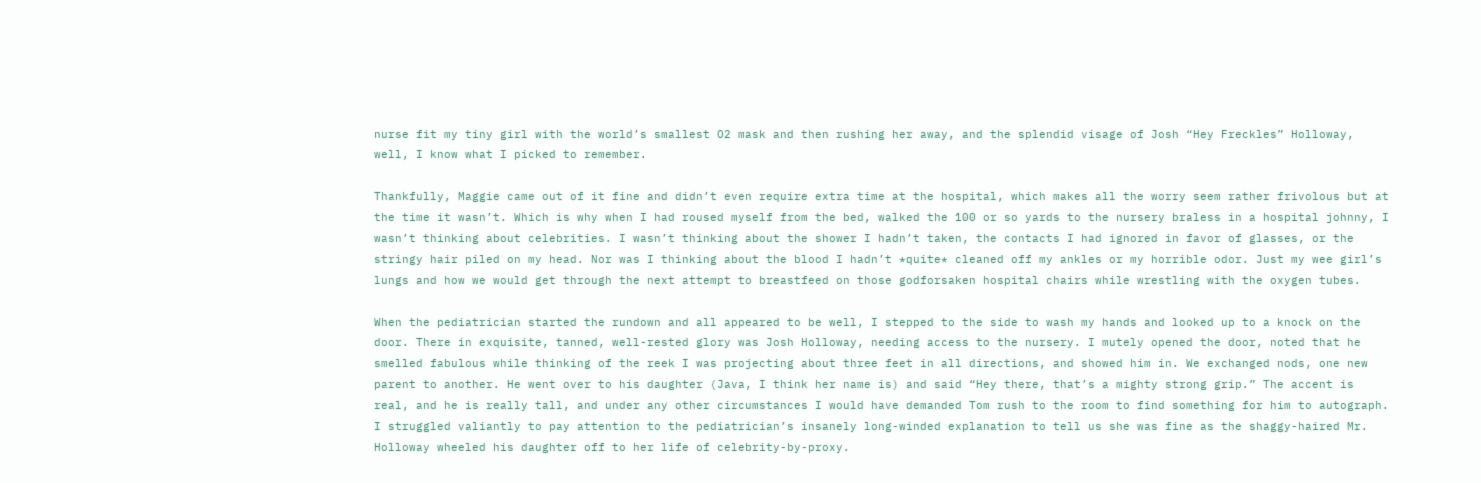nurse fit my tiny girl with the world’s smallest O2 mask and then rushing her away, and the splendid visage of Josh “Hey Freckles” Holloway, well, I know what I picked to remember.

Thankfully, Maggie came out of it fine and didn’t even require extra time at the hospital, which makes all the worry seem rather frivolous but at the time it wasn’t. Which is why when I had roused myself from the bed, walked the 100 or so yards to the nursery braless in a hospital johnny, I wasn’t thinking about celebrities. I wasn’t thinking about the shower I hadn’t taken, the contacts I had ignored in favor of glasses, or the stringy hair piled on my head. Nor was I thinking about the blood I hadn’t *quite* cleaned off my ankles or my horrible odor. Just my wee girl’s lungs and how we would get through the next attempt to breastfeed on those godforsaken hospital chairs while wrestling with the oxygen tubes.

When the pediatrician started the rundown and all appeared to be well, I stepped to the side to wash my hands and looked up to a knock on the door. There in exquisite, tanned, well-rested glory was Josh Holloway, needing access to the nursery. I mutely opened the door, noted that he smelled fabulous while thinking of the reek I was projecting about three feet in all directions, and showed him in. We exchanged nods, one new parent to another. He went over to his daughter (Java, I think her name is) and said “Hey there, that’s a mighty strong grip.” The accent is real, and he is really tall, and under any other circumstances I would have demanded Tom rush to the room to find something for him to autograph. I struggled valiantly to pay attention to the pediatrician’s insanely long-winded explanation to tell us she was fine as the shaggy-haired Mr. Holloway wheeled his daughter off to her life of celebrity-by-proxy.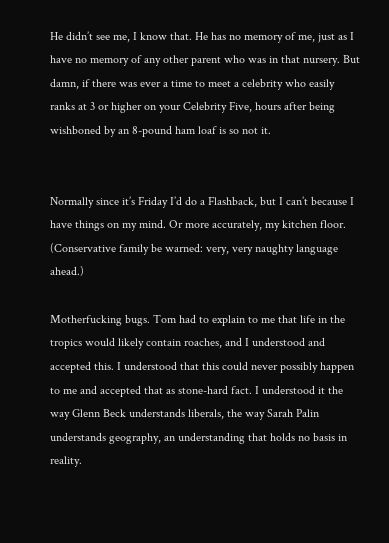He didn’t see me, I know that. He has no memory of me, just as I have no memory of any other parent who was in that nursery. But damn, if there was ever a time to meet a celebrity who easily ranks at 3 or higher on your Celebrity Five, hours after being wishboned by an 8-pound ham loaf is so not it.


Normally since it’s Friday I’d do a Flashback, but I can’t because I have things on my mind. Or more accurately, my kitchen floor. (Conservative family be warned: very, very naughty language ahead.)

Motherfucking bugs. Tom had to explain to me that life in the tropics would likely contain roaches, and I understood and accepted this. I understood that this could never possibly happen to me and accepted that as stone-hard fact. I understood it the way Glenn Beck understands liberals, the way Sarah Palin understands geography, an understanding that holds no basis in reality.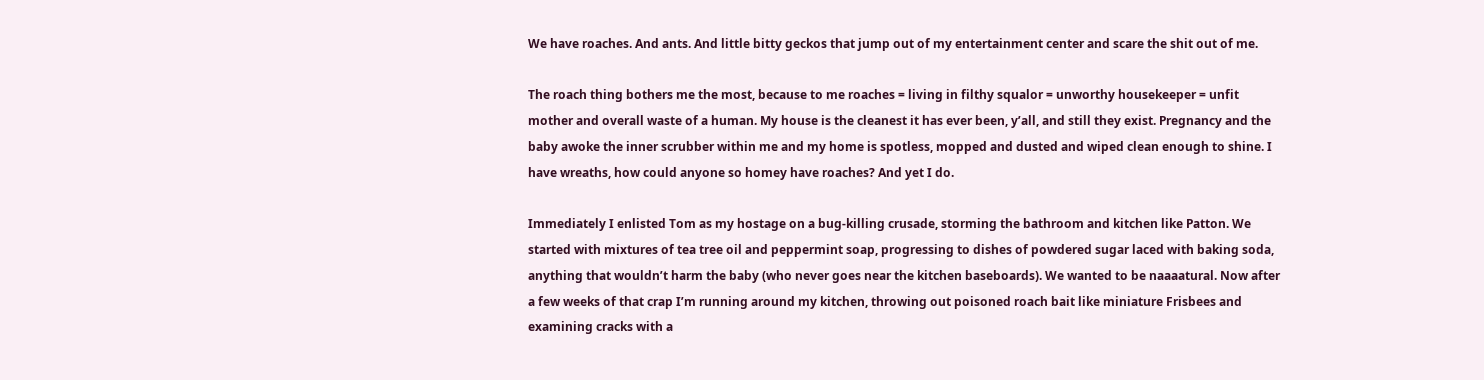We have roaches. And ants. And little bitty geckos that jump out of my entertainment center and scare the shit out of me.

The roach thing bothers me the most, because to me roaches = living in filthy squalor = unworthy housekeeper = unfit mother and overall waste of a human. My house is the cleanest it has ever been, y’all, and still they exist. Pregnancy and the baby awoke the inner scrubber within me and my home is spotless, mopped and dusted and wiped clean enough to shine. I have wreaths, how could anyone so homey have roaches? And yet I do.

Immediately I enlisted Tom as my hostage on a bug-killing crusade, storming the bathroom and kitchen like Patton. We started with mixtures of tea tree oil and peppermint soap, progressing to dishes of powdered sugar laced with baking soda, anything that wouldn’t harm the baby (who never goes near the kitchen baseboards). We wanted to be naaaatural. Now after a few weeks of that crap I’m running around my kitchen, throwing out poisoned roach bait like miniature Frisbees and examining cracks with a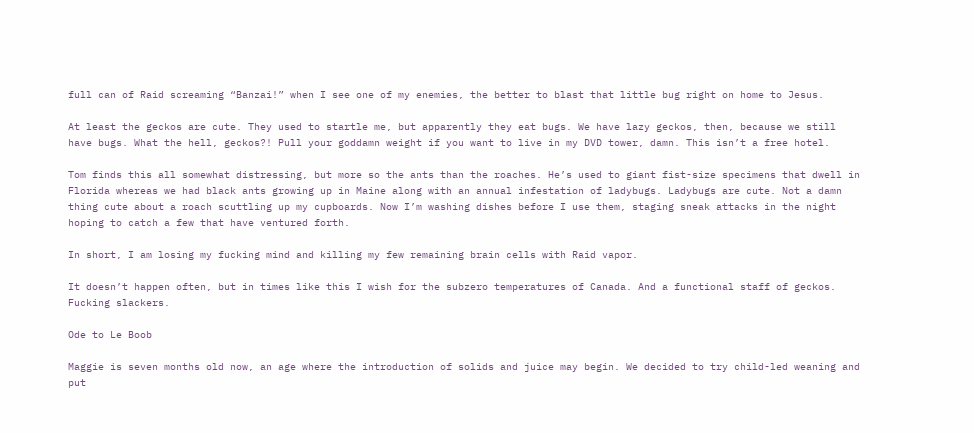full can of Raid screaming “Banzai!” when I see one of my enemies, the better to blast that little bug right on home to Jesus.

At least the geckos are cute. They used to startle me, but apparently they eat bugs. We have lazy geckos, then, because we still have bugs. What the hell, geckos?! Pull your goddamn weight if you want to live in my DVD tower, damn. This isn’t a free hotel.

Tom finds this all somewhat distressing, but more so the ants than the roaches. He’s used to giant fist-size specimens that dwell in Florida whereas we had black ants growing up in Maine along with an annual infestation of ladybugs. Ladybugs are cute. Not a damn thing cute about a roach scuttling up my cupboards. Now I’m washing dishes before I use them, staging sneak attacks in the night hoping to catch a few that have ventured forth.

In short, I am losing my fucking mind and killing my few remaining brain cells with Raid vapor.

It doesn’t happen often, but in times like this I wish for the subzero temperatures of Canada. And a functional staff of geckos. Fucking slackers.

Ode to Le Boob

Maggie is seven months old now, an age where the introduction of solids and juice may begin. We decided to try child-led weaning and put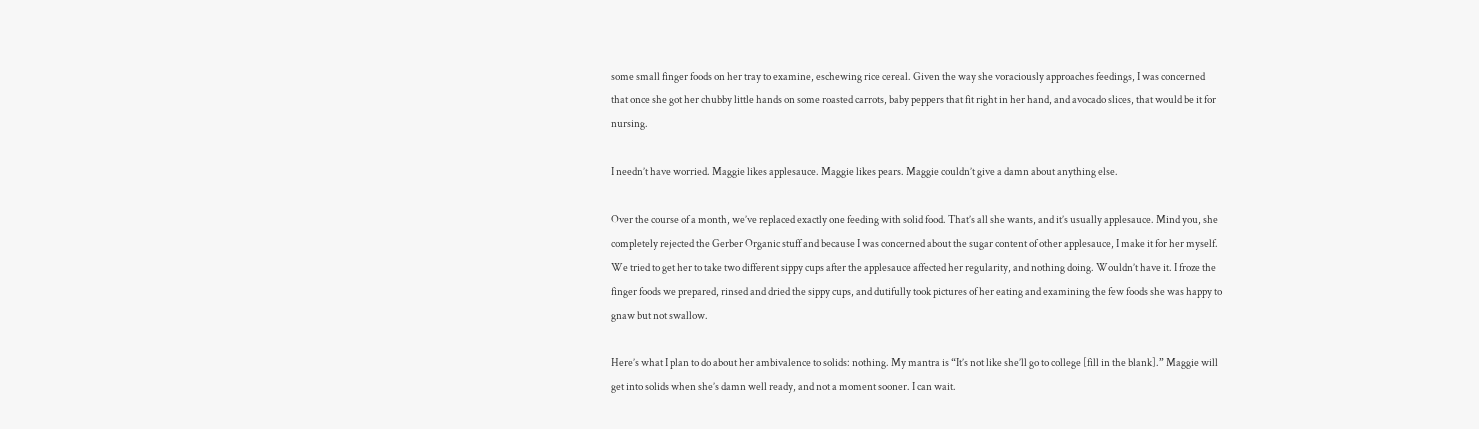some small finger foods on her tray to examine, eschewing rice cereal. Given the way she voraciously approaches feedings, I was concerned that once she got her chubby little hands on some roasted carrots, baby peppers that fit right in her hand, and avocado slices, that would be it for nursing.

I needn’t have worried. Maggie likes applesauce. Maggie likes pears. Maggie couldn’t give a damn about anything else.

Over the course of a month, we’ve replaced exactly one feeding with solid food. That’s all she wants, and it’s usually applesauce. Mind you, she completely rejected the Gerber Organic stuff and because I was concerned about the sugar content of other applesauce, I make it for her myself. We tried to get her to take two different sippy cups after the applesauce affected her regularity, and nothing doing. Wouldn’t have it. I froze the finger foods we prepared, rinsed and dried the sippy cups, and dutifully took pictures of her eating and examining the few foods she was happy to gnaw but not swallow.

Here’s what I plan to do about her ambivalence to solids: nothing. My mantra is “It’s not like she’ll go to college [fill in the blank].” Maggie will get into solids when she’s damn well ready, and not a moment sooner. I can wait.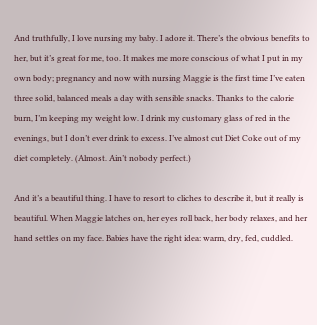And truthfully, I love nursing my baby. I adore it. There’s the obvious benefits to her, but it’s great for me, too. It makes me more conscious of what I put in my own body; pregnancy and now with nursing Maggie is the first time I’ve eaten three solid, balanced meals a day with sensible snacks. Thanks to the calorie burn, I’m keeping my weight low. I drink my customary glass of red in the evenings, but I don’t ever drink to excess. I’ve almost cut Diet Coke out of my diet completely. (Almost. Ain’t nobody perfect.)

And it’s a beautiful thing. I have to resort to cliches to describe it, but it really is beautiful. When Maggie latches on, her eyes roll back, her body relaxes, and her hand settles on my face. Babies have the right idea: warm, dry, fed, cuddled.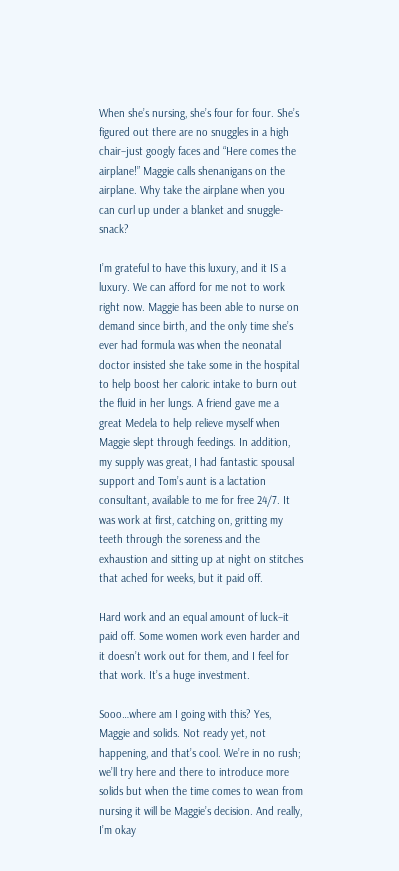When she’s nursing, she’s four for four. She’s figured out there are no snuggles in a high chair–just googly faces and “Here comes the airplane!” Maggie calls shenanigans on the airplane. Why take the airplane when you can curl up under a blanket and snuggle-snack?

I’m grateful to have this luxury, and it IS a luxury. We can afford for me not to work right now. Maggie has been able to nurse on demand since birth, and the only time she’s ever had formula was when the neonatal doctor insisted she take some in the hospital to help boost her caloric intake to burn out the fluid in her lungs. A friend gave me a great Medela to help relieve myself when Maggie slept through feedings. In addition, my supply was great, I had fantastic spousal support and Tom’s aunt is a lactation consultant, available to me for free 24/7. It was work at first, catching on, gritting my teeth through the soreness and the exhaustion and sitting up at night on stitches that ached for weeks, but it paid off.

Hard work and an equal amount of luck–it paid off. Some women work even harder and it doesn’t work out for them, and I feel for that work. It’s a huge investment.

Sooo…where am I going with this? Yes, Maggie and solids. Not ready yet, not happening, and that’s cool. We’re in no rush; we’ll try here and there to introduce more solids but when the time comes to wean from nursing it will be Maggie’s decision. And really, I’m okay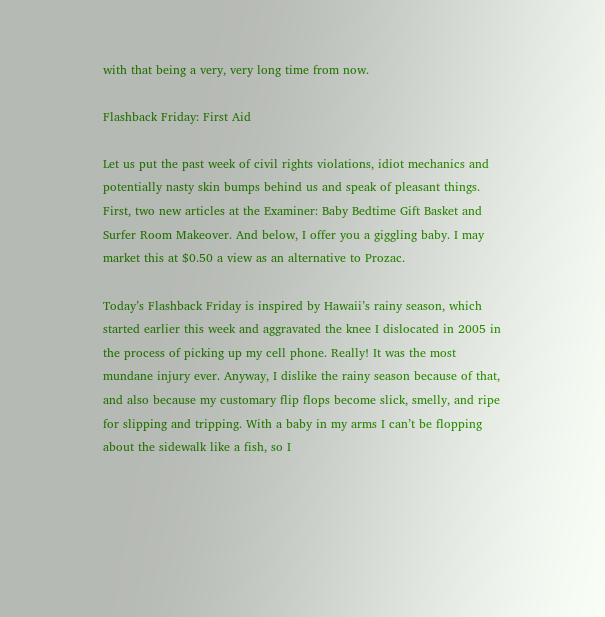with that being a very, very long time from now.

Flashback Friday: First Aid

Let us put the past week of civil rights violations, idiot mechanics and potentially nasty skin bumps behind us and speak of pleasant things. First, two new articles at the Examiner: Baby Bedtime Gift Basket and Surfer Room Makeover. And below, I offer you a giggling baby. I may market this at $0.50 a view as an alternative to Prozac.

Today’s Flashback Friday is inspired by Hawaii’s rainy season, which started earlier this week and aggravated the knee I dislocated in 2005 in the process of picking up my cell phone. Really! It was the most mundane injury ever. Anyway, I dislike the rainy season because of that, and also because my customary flip flops become slick, smelly, and ripe for slipping and tripping. With a baby in my arms I can’t be flopping about the sidewalk like a fish, so I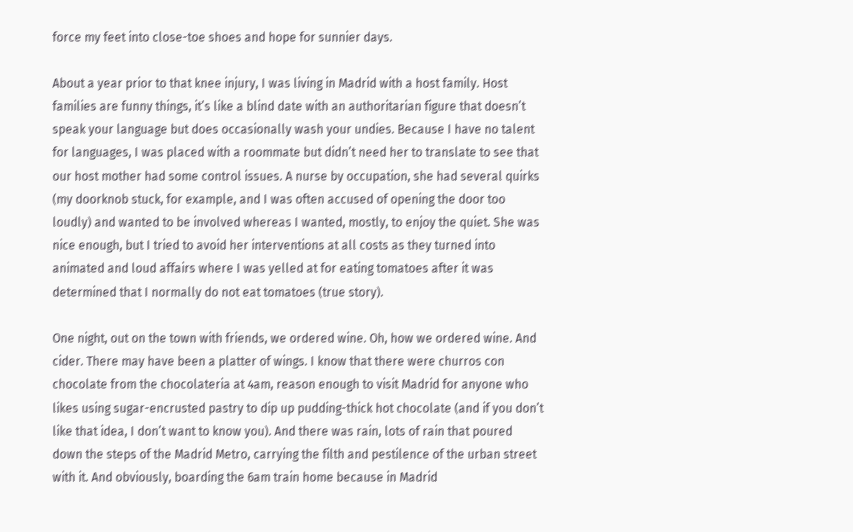force my feet into close-toe shoes and hope for sunnier days.

About a year prior to that knee injury, I was living in Madrid with a host family. Host families are funny things, it’s like a blind date with an authoritarian figure that doesn’t speak your language but does occasionally wash your undies. Because I have no talent for languages, I was placed with a roommate but didn’t need her to translate to see that our host mother had some control issues. A nurse by occupation, she had several quirks (my doorknob stuck, for example, and I was often accused of opening the door too loudly) and wanted to be involved whereas I wanted, mostly, to enjoy the quiet. She was nice enough, but I tried to avoid her interventions at all costs as they turned into animated and loud affairs where I was yelled at for eating tomatoes after it was determined that I normally do not eat tomatoes (true story).

One night, out on the town with friends, we ordered wine. Oh, how we ordered wine. And cider. There may have been a platter of wings. I know that there were churros con chocolate from the chocolateria at 4am, reason enough to visit Madrid for anyone who likes using sugar-encrusted pastry to dip up pudding-thick hot chocolate (and if you don’t like that idea, I don’t want to know you). And there was rain, lots of rain that poured down the steps of the Madrid Metro, carrying the filth and pestilence of the urban street with it. And obviously, boarding the 6am train home because in Madrid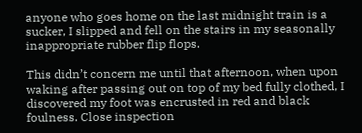anyone who goes home on the last midnight train is a sucker, I slipped and fell on the stairs in my seasonally inappropriate rubber flip flops.

This didn’t concern me until that afternoon, when upon waking after passing out on top of my bed fully clothed, I discovered my foot was encrusted in red and black foulness. Close inspection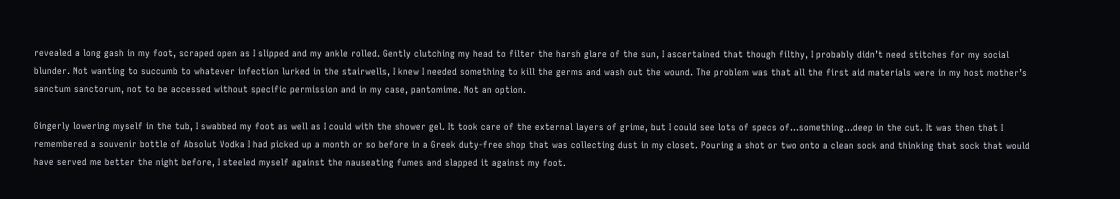revealed a long gash in my foot, scraped open as I slipped and my ankle rolled. Gently clutching my head to filter the harsh glare of the sun, I ascertained that though filthy, I probably didn’t need stitches for my social blunder. Not wanting to succumb to whatever infection lurked in the stairwells, I knew I needed something to kill the germs and wash out the wound. The problem was that all the first aid materials were in my host mother’s sanctum sanctorum, not to be accessed without specific permission and in my case, pantomime. Not an option.

Gingerly lowering myself in the tub, I swabbed my foot as well as I could with the shower gel. It took care of the external layers of grime, but I could see lots of specs of…something…deep in the cut. It was then that I remembered a souvenir bottle of Absolut Vodka I had picked up a month or so before in a Greek duty-free shop that was collecting dust in my closet. Pouring a shot or two onto a clean sock and thinking that sock that would have served me better the night before, I steeled myself against the nauseating fumes and slapped it against my foot.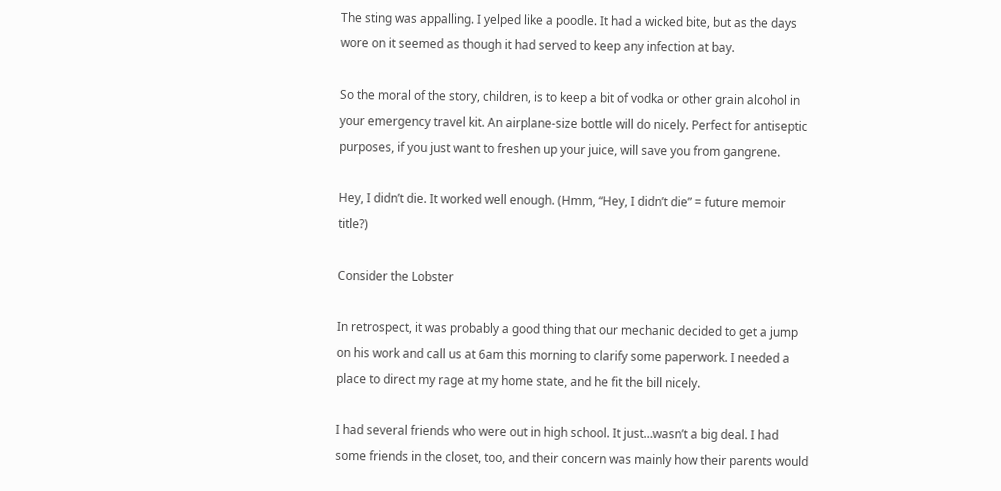The sting was appalling. I yelped like a poodle. It had a wicked bite, but as the days wore on it seemed as though it had served to keep any infection at bay.

So the moral of the story, children, is to keep a bit of vodka or other grain alcohol in your emergency travel kit. An airplane-size bottle will do nicely. Perfect for antiseptic purposes, if you just want to freshen up your juice, will save you from gangrene.

Hey, I didn’t die. It worked well enough. (Hmm, “Hey, I didn’t die” = future memoir title?)

Consider the Lobster

In retrospect, it was probably a good thing that our mechanic decided to get a jump on his work and call us at 6am this morning to clarify some paperwork. I needed a place to direct my rage at my home state, and he fit the bill nicely.

I had several friends who were out in high school. It just…wasn’t a big deal. I had some friends in the closet, too, and their concern was mainly how their parents would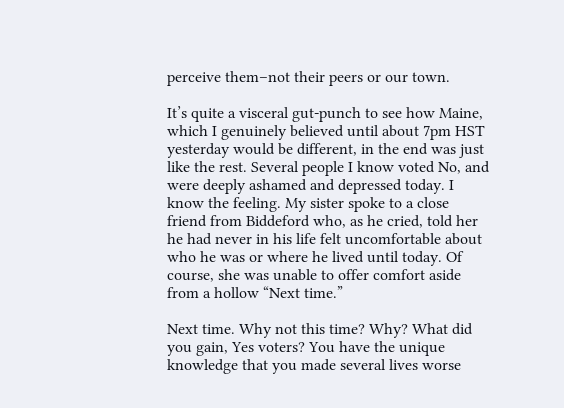perceive them–not their peers or our town.

It’s quite a visceral gut-punch to see how Maine, which I genuinely believed until about 7pm HST yesterday would be different, in the end was just like the rest. Several people I know voted No, and were deeply ashamed and depressed today. I know the feeling. My sister spoke to a close friend from Biddeford who, as he cried, told her he had never in his life felt uncomfortable about who he was or where he lived until today. Of course, she was unable to offer comfort aside from a hollow “Next time.”

Next time. Why not this time? Why? What did you gain, Yes voters? You have the unique knowledge that you made several lives worse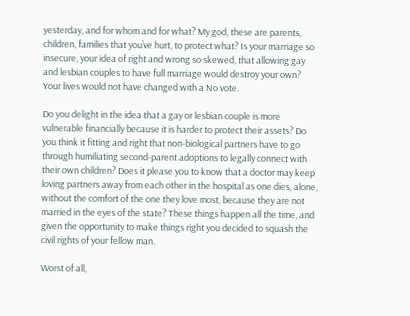yesterday, and for whom and for what? My god, these are parents, children, families that you’ve hurt, to protect what? Is your marriage so insecure, your idea of right and wrong so skewed, that allowing gay and lesbian couples to have full marriage would destroy your own? Your lives would not have changed with a No vote.

Do you delight in the idea that a gay or lesbian couple is more vulnerable financially because it is harder to protect their assets? Do you think it fitting and right that non-biological partners have to go through humiliating second-parent adoptions to legally connect with their own children? Does it please you to know that a doctor may keep loving partners away from each other in the hospital as one dies, alone, without the comfort of the one they love most, because they are not married in the eyes of the state? These things happen all the time, and given the opportunity to make things right you decided to squash the civil rights of your fellow man.

Worst of all,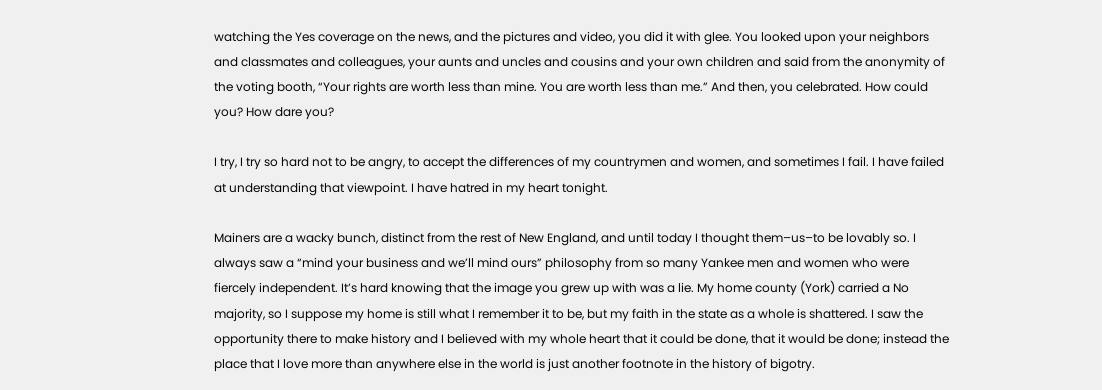watching the Yes coverage on the news, and the pictures and video, you did it with glee. You looked upon your neighbors and classmates and colleagues, your aunts and uncles and cousins and your own children and said from the anonymity of the voting booth, “Your rights are worth less than mine. You are worth less than me.” And then, you celebrated. How could you? How dare you?

I try, I try so hard not to be angry, to accept the differences of my countrymen and women, and sometimes I fail. I have failed at understanding that viewpoint. I have hatred in my heart tonight.

Mainers are a wacky bunch, distinct from the rest of New England, and until today I thought them–us–to be lovably so. I always saw a “mind your business and we’ll mind ours” philosophy from so many Yankee men and women who were fiercely independent. It’s hard knowing that the image you grew up with was a lie. My home county (York) carried a No majority, so I suppose my home is still what I remember it to be, but my faith in the state as a whole is shattered. I saw the opportunity there to make history and I believed with my whole heart that it could be done, that it would be done; instead the place that I love more than anywhere else in the world is just another footnote in the history of bigotry.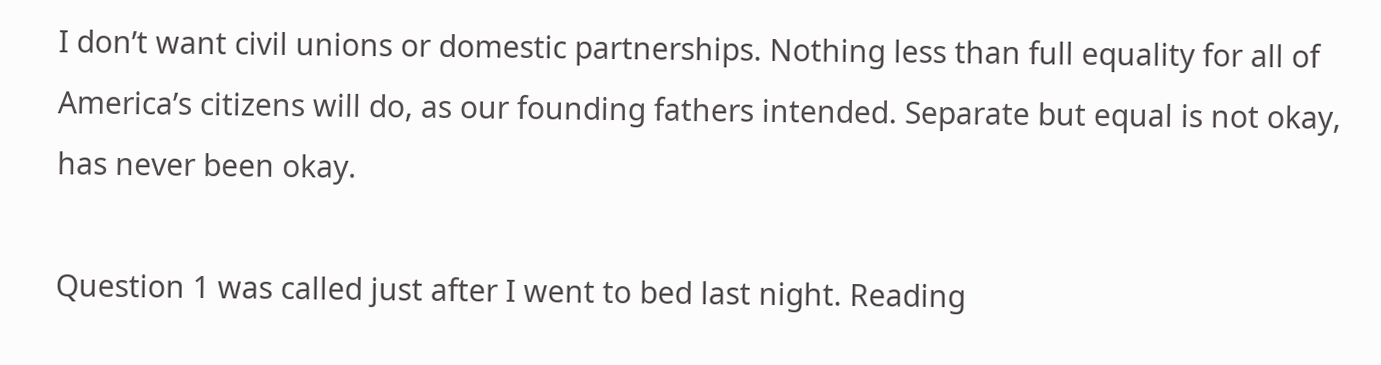I don’t want civil unions or domestic partnerships. Nothing less than full equality for all of America’s citizens will do, as our founding fathers intended. Separate but equal is not okay, has never been okay.

Question 1 was called just after I went to bed last night. Reading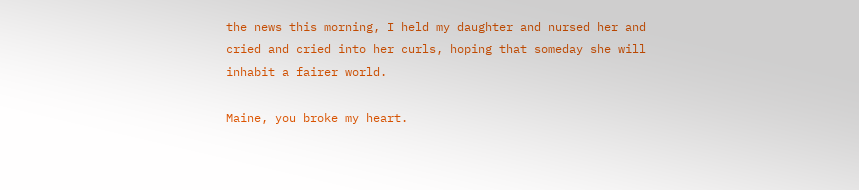the news this morning, I held my daughter and nursed her and cried and cried into her curls, hoping that someday she will inhabit a fairer world.

Maine, you broke my heart.